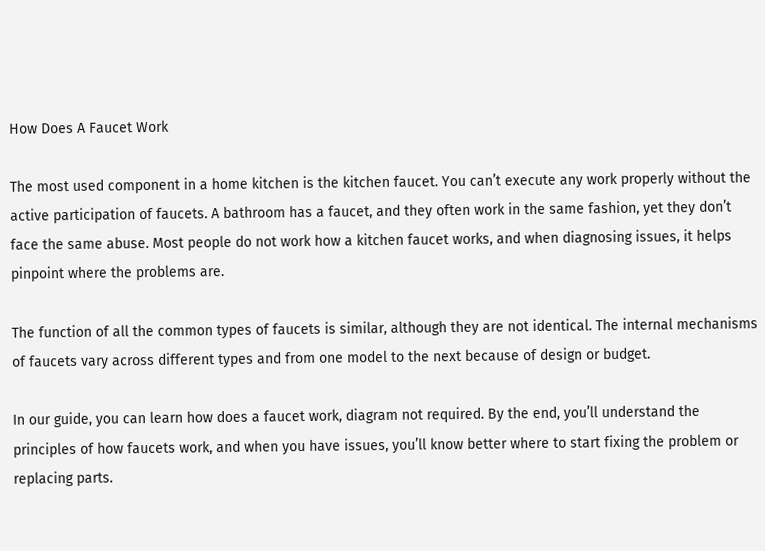How Does A Faucet Work

The most used component in a home kitchen is the kitchen faucet. You can’t execute any work properly without the active participation of faucets. A bathroom has a faucet, and they often work in the same fashion, yet they don’t face the same abuse. Most people do not work how a kitchen faucet works, and when diagnosing issues, it helps pinpoint where the problems are.

The function of all the common types of faucets is similar, although they are not identical. The internal mechanisms of faucets vary across different types and from one model to the next because of design or budget.

In our guide, you can learn how does a faucet work, diagram not required. By the end, you’ll understand the principles of how faucets work, and when you have issues, you’ll know better where to start fixing the problem or replacing parts.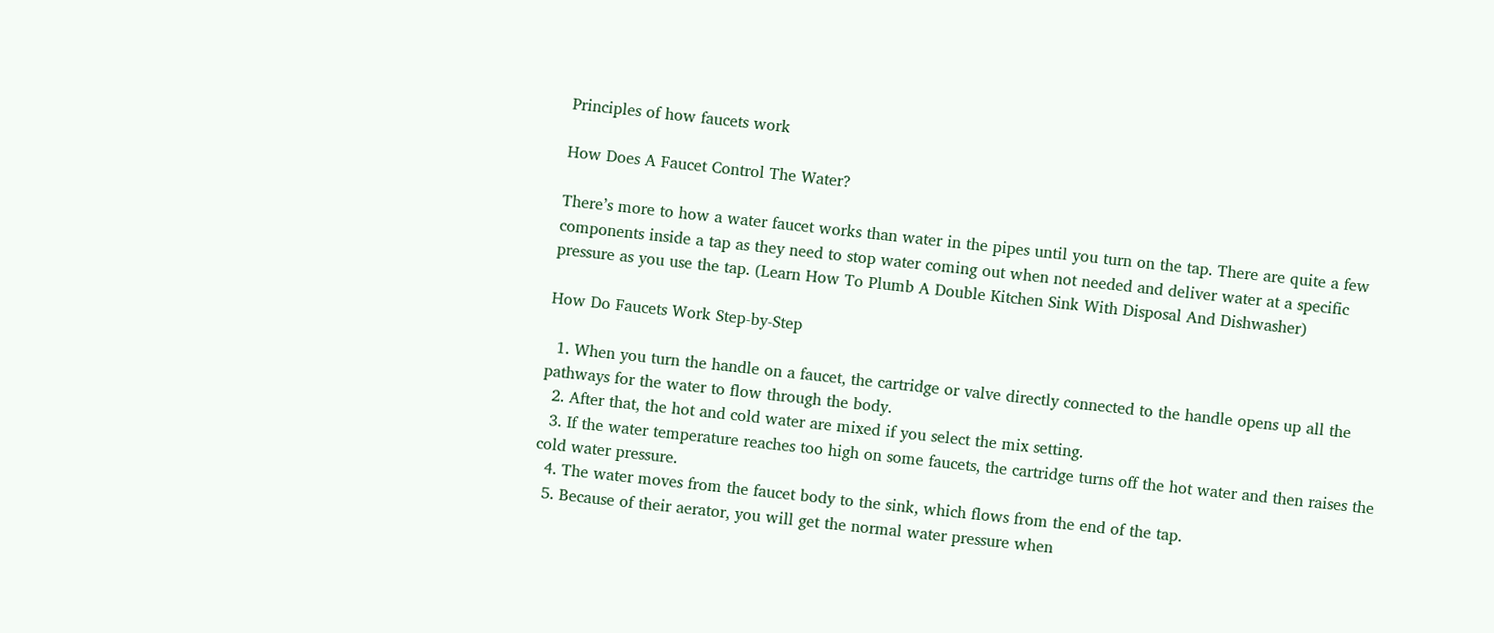Principles of how faucets work

How Does A Faucet Control The Water?

There’s more to how a water faucet works than water in the pipes until you turn on the tap. There are quite a few components inside a tap as they need to stop water coming out when not needed and deliver water at a specific pressure as you use the tap. (Learn How To Plumb A Double Kitchen Sink With Disposal And Dishwasher)

How Do Faucets Work Step-by-Step

  1. When you turn the handle on a faucet, the cartridge or valve directly connected to the handle opens up all the pathways for the water to flow through the body.
  2. After that, the hot and cold water are mixed if you select the mix setting.
  3. If the water temperature reaches too high on some faucets, the cartridge turns off the hot water and then raises the cold water pressure.
  4. The water moves from the faucet body to the sink, which flows from the end of the tap.
  5. Because of their aerator, you will get the normal water pressure when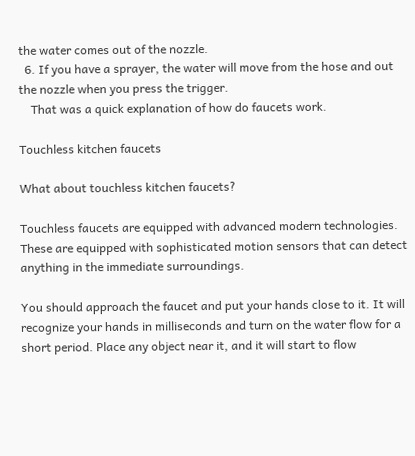the water comes out of the nozzle.
  6. If you have a sprayer, the water will move from the hose and out the nozzle when you press the trigger.
    That was a quick explanation of how do faucets work.

Touchless kitchen faucets

What about touchless kitchen faucets?

Touchless faucets are equipped with advanced modern technologies. These are equipped with sophisticated motion sensors that can detect anything in the immediate surroundings.

You should approach the faucet and put your hands close to it. It will recognize your hands in milliseconds and turn on the water flow for a short period. Place any object near it, and it will start to flow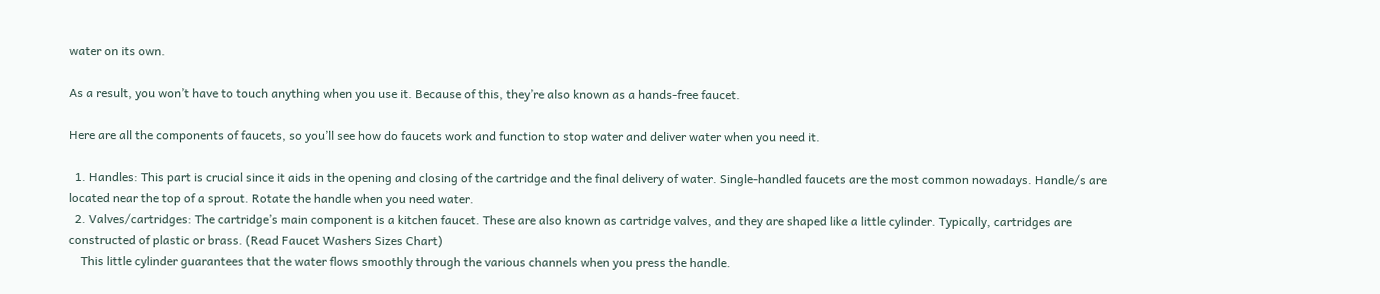water on its own.

As a result, you won’t have to touch anything when you use it. Because of this, they’re also known as a hands-free faucet.

Here are all the components of faucets, so you’ll see how do faucets work and function to stop water and deliver water when you need it.

  1. Handles: This part is crucial since it aids in the opening and closing of the cartridge and the final delivery of water. Single-handled faucets are the most common nowadays. Handle/s are located near the top of a sprout. Rotate the handle when you need water.
  2. Valves/cartridges: The cartridge’s main component is a kitchen faucet. These are also known as cartridge valves, and they are shaped like a little cylinder. Typically, cartridges are constructed of plastic or brass. (Read Faucet Washers Sizes Chart)
    This little cylinder guarantees that the water flows smoothly through the various channels when you press the handle.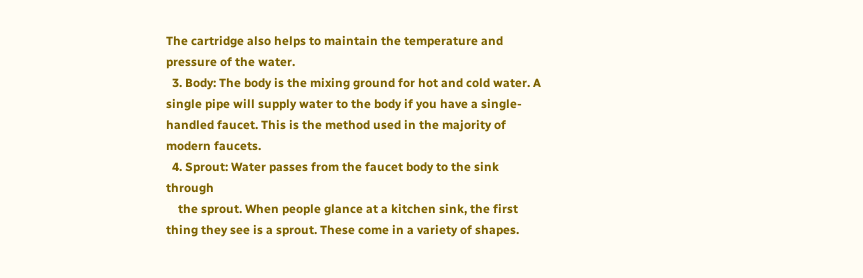The cartridge also helps to maintain the temperature and pressure of the water.
  3. Body: The body is the mixing ground for hot and cold water. A single pipe will supply water to the body if you have a single-handled faucet. This is the method used in the majority of modern faucets.
  4. Sprout: Water passes from the faucet body to the sink through
    the sprout. When people glance at a kitchen sink, the first thing they see is a sprout. These come in a variety of shapes.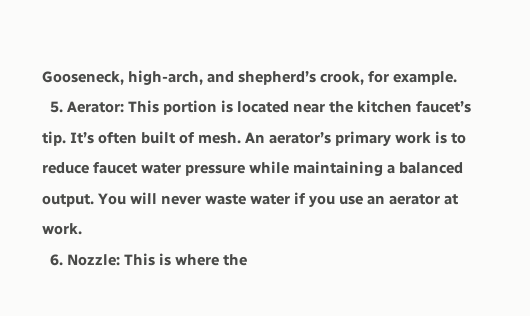Gooseneck, high-arch, and shepherd’s crook, for example.
  5. Aerator: This portion is located near the kitchen faucet’s tip. It’s often built of mesh. An aerator’s primary work is to reduce faucet water pressure while maintaining a balanced output. You will never waste water if you use an aerator at work.
  6. Nozzle: This is where the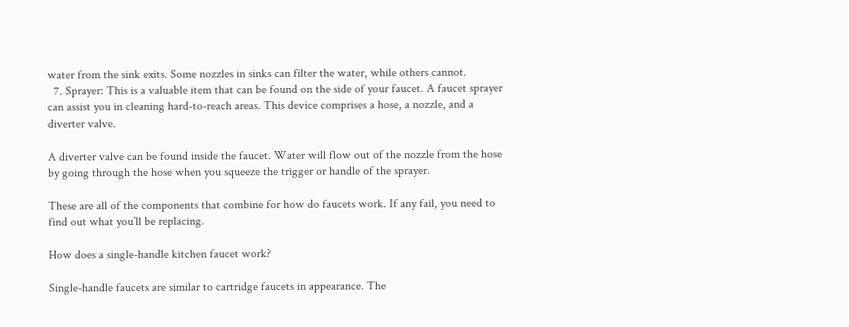water from the sink exits. Some nozzles in sinks can filter the water, while others cannot.
  7. Sprayer: This is a valuable item that can be found on the side of your faucet. A faucet sprayer can assist you in cleaning hard-to-reach areas. This device comprises a hose, a nozzle, and a diverter valve.

A diverter valve can be found inside the faucet. Water will flow out of the nozzle from the hose by going through the hose when you squeeze the trigger or handle of the sprayer.

These are all of the components that combine for how do faucets work. If any fail, you need to find out what you’ll be replacing.

How does a single-handle kitchen faucet work?

Single-handle faucets are similar to cartridge faucets in appearance. The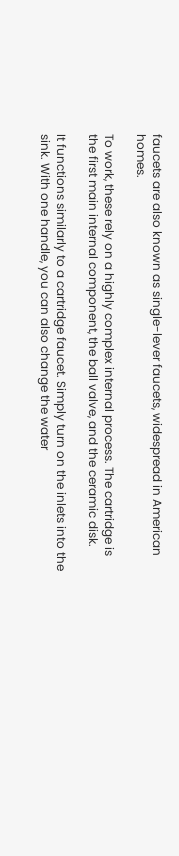faucets are also known as single-lever faucets, widespread in American homes.

To work, these rely on a highly complex internal process. The cartridge is the first main internal component, the ball valve, and the ceramic disk.

It functions similarly to a cartridge faucet. Simply turn on the inlets into the sink. With one handle, you can also change the water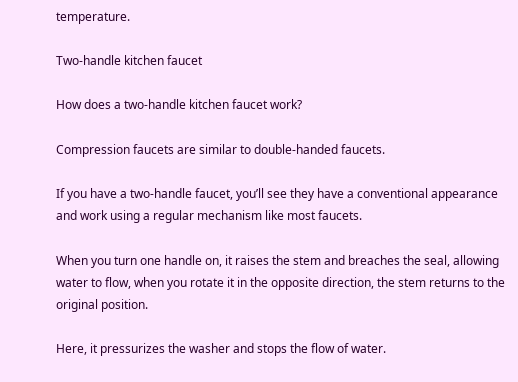temperature.

Two-handle kitchen faucet

How does a two-handle kitchen faucet work?

Compression faucets are similar to double-handed faucets.

If you have a two-handle faucet, you’ll see they have a conventional appearance and work using a regular mechanism like most faucets.

When you turn one handle on, it raises the stem and breaches the seal, allowing water to flow, when you rotate it in the opposite direction, the stem returns to the original position.

Here, it pressurizes the washer and stops the flow of water.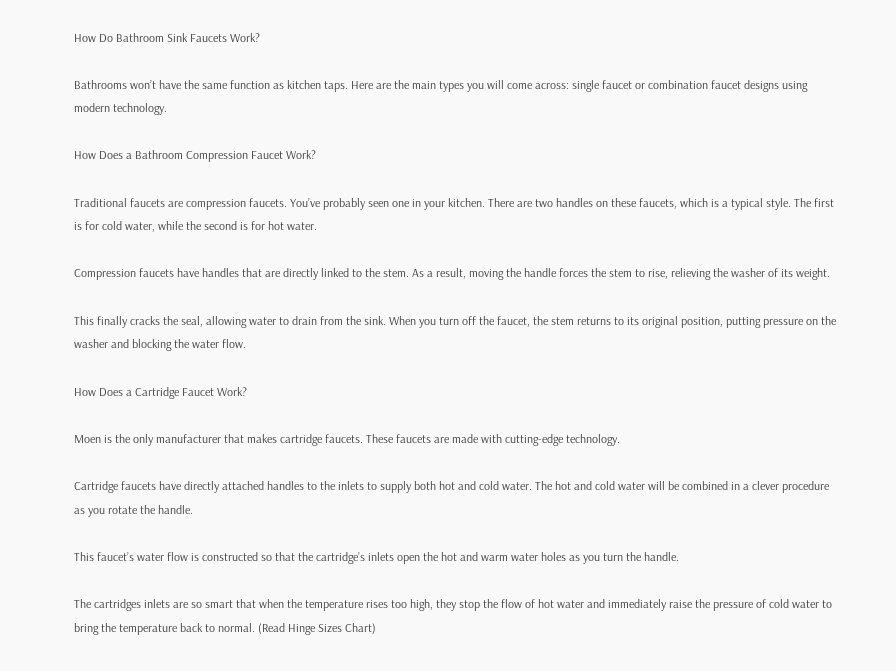How Do Bathroom Sink Faucets Work?

Bathrooms won’t have the same function as kitchen taps. Here are the main types you will come across: single faucet or combination faucet designs using modern technology.

How Does a Bathroom Compression Faucet Work?

Traditional faucets are compression faucets. You’ve probably seen one in your kitchen. There are two handles on these faucets, which is a typical style. The first is for cold water, while the second is for hot water.

Compression faucets have handles that are directly linked to the stem. As a result, moving the handle forces the stem to rise, relieving the washer of its weight.

This finally cracks the seal, allowing water to drain from the sink. When you turn off the faucet, the stem returns to its original position, putting pressure on the washer and blocking the water flow.

How Does a Cartridge Faucet Work?

Moen is the only manufacturer that makes cartridge faucets. These faucets are made with cutting-edge technology.

Cartridge faucets have directly attached handles to the inlets to supply both hot and cold water. The hot and cold water will be combined in a clever procedure as you rotate the handle.

This faucet’s water flow is constructed so that the cartridge’s inlets open the hot and warm water holes as you turn the handle.

The cartridges inlets are so smart that when the temperature rises too high, they stop the flow of hot water and immediately raise the pressure of cold water to bring the temperature back to normal. (Read Hinge Sizes Chart)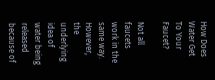How Does Water Get To Your Faucet?

Not all faucets work in the same way. However, the underlying idea of water being released because of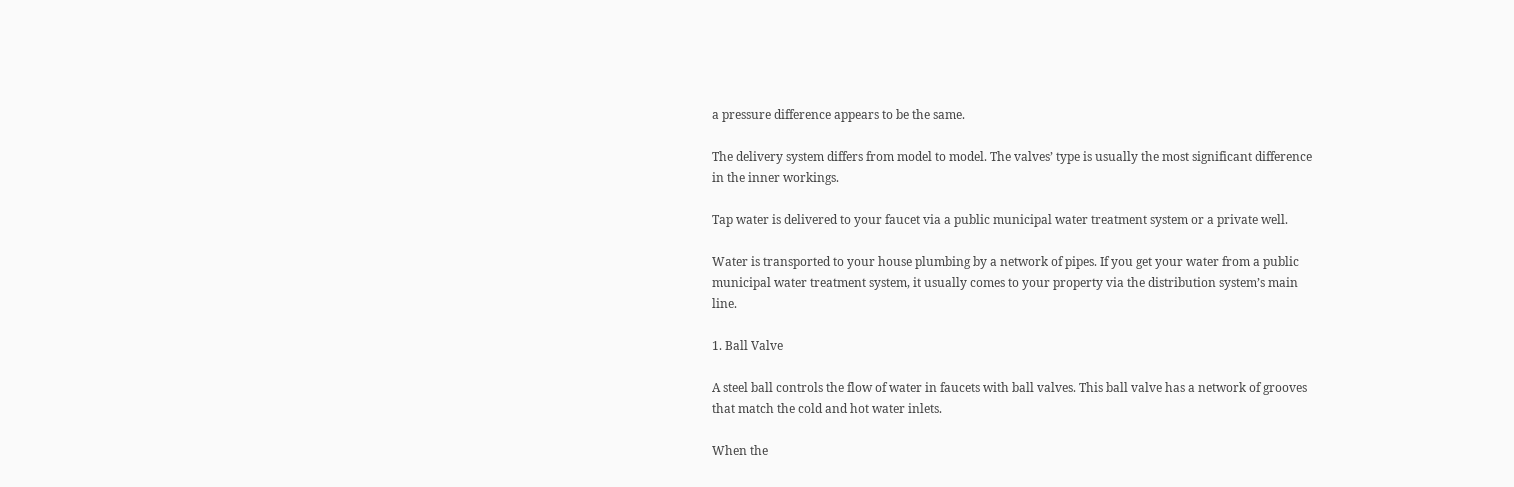a pressure difference appears to be the same.

The delivery system differs from model to model. The valves’ type is usually the most significant difference in the inner workings.

Tap water is delivered to your faucet via a public municipal water treatment system or a private well.

Water is transported to your house plumbing by a network of pipes. If you get your water from a public municipal water treatment system, it usually comes to your property via the distribution system’s main line.

1. Ball Valve

A steel ball controls the flow of water in faucets with ball valves. This ball valve has a network of grooves that match the cold and hot water inlets.

When the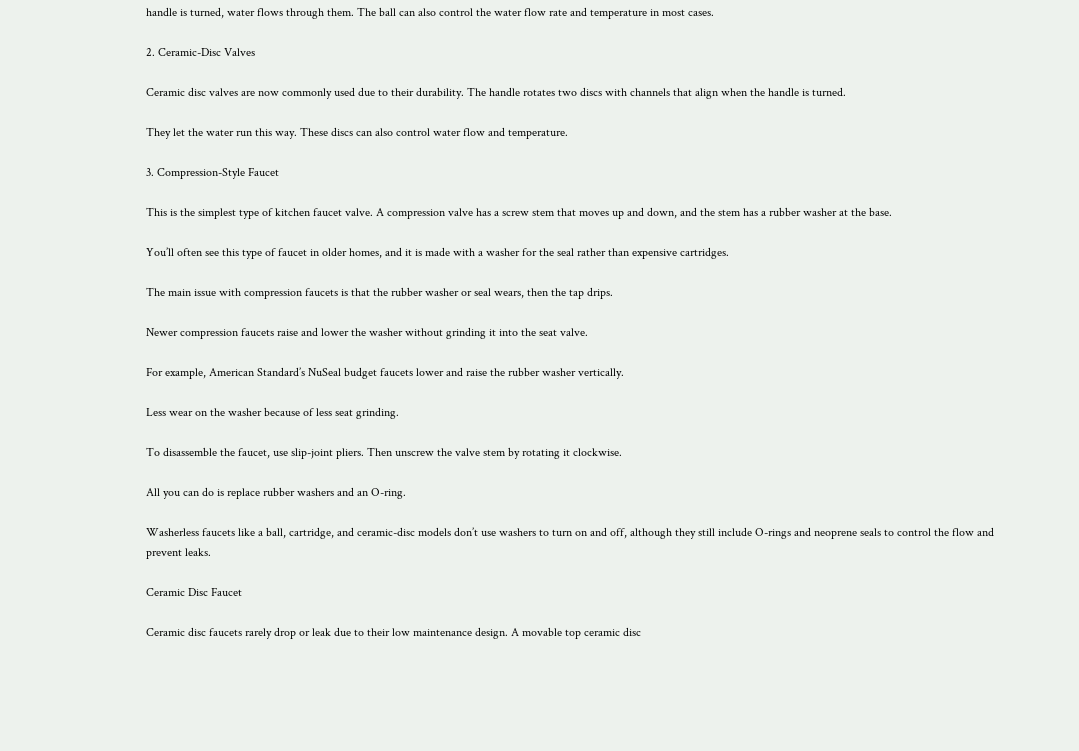handle is turned, water flows through them. The ball can also control the water flow rate and temperature in most cases.

2. Ceramic-Disc Valves

Ceramic disc valves are now commonly used due to their durability. The handle rotates two discs with channels that align when the handle is turned.

They let the water run this way. These discs can also control water flow and temperature.

3. Compression-Style Faucet

This is the simplest type of kitchen faucet valve. A compression valve has a screw stem that moves up and down, and the stem has a rubber washer at the base.

You’ll often see this type of faucet in older homes, and it is made with a washer for the seal rather than expensive cartridges.

The main issue with compression faucets is that the rubber washer or seal wears, then the tap drips.

Newer compression faucets raise and lower the washer without grinding it into the seat valve.

For example, American Standard’s NuSeal budget faucets lower and raise the rubber washer vertically.

Less wear on the washer because of less seat grinding.

To disassemble the faucet, use slip-joint pliers. Then unscrew the valve stem by rotating it clockwise.

All you can do is replace rubber washers and an O-ring.

Washerless faucets like a ball, cartridge, and ceramic-disc models don’t use washers to turn on and off, although they still include O-rings and neoprene seals to control the flow and prevent leaks.

Ceramic Disc Faucet

Ceramic disc faucets rarely drop or leak due to their low maintenance design. A movable top ceramic disc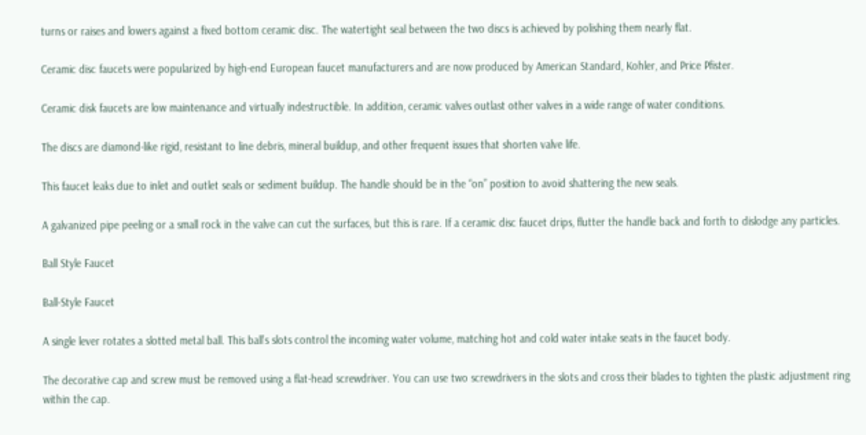turns or raises and lowers against a fixed bottom ceramic disc. The watertight seal between the two discs is achieved by polishing them nearly flat.

Ceramic disc faucets were popularized by high-end European faucet manufacturers and are now produced by American Standard, Kohler, and Price Pfister.

Ceramic disk faucets are low maintenance and virtually indestructible. In addition, ceramic valves outlast other valves in a wide range of water conditions.

The discs are diamond-like rigid, resistant to line debris, mineral buildup, and other frequent issues that shorten valve life.

This faucet leaks due to inlet and outlet seals or sediment buildup. The handle should be in the “on” position to avoid shattering the new seals.

A galvanized pipe peeling or a small rock in the valve can cut the surfaces, but this is rare. If a ceramic disc faucet drips, flutter the handle back and forth to dislodge any particles.

Ball Style Faucet

Ball-Style Faucet

A single lever rotates a slotted metal ball. This ball’s slots control the incoming water volume, matching hot and cold water intake seats in the faucet body.

The decorative cap and screw must be removed using a flat-head screwdriver. You can use two screwdrivers in the slots and cross their blades to tighten the plastic adjustment ring within the cap.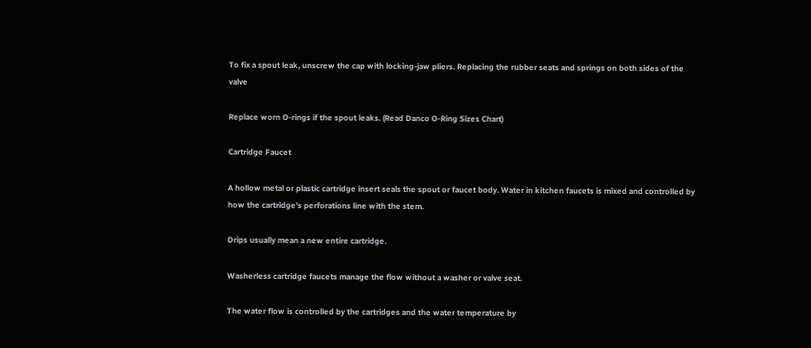To fix a spout leak, unscrew the cap with locking-jaw pliers. Replacing the rubber seats and springs on both sides of the valve

Replace worn O-rings if the spout leaks. (Read Danco O-Ring Sizes Chart)

Cartridge Faucet

A hollow metal or plastic cartridge insert seals the spout or faucet body. Water in kitchen faucets is mixed and controlled by how the cartridge’s perforations line with the stem.

Drips usually mean a new entire cartridge.

Washerless cartridge faucets manage the flow without a washer or valve seat.

The water flow is controlled by the cartridges and the water temperature by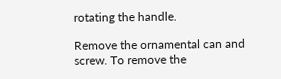rotating the handle.

Remove the ornamental can and screw. To remove the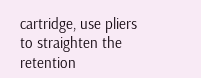cartridge, use pliers to straighten the retention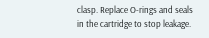clasp. Replace O-rings and seals in the cartridge to stop leakage.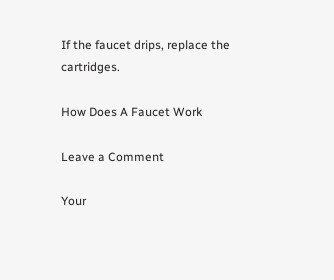If the faucet drips, replace the cartridges.

How Does A Faucet Work

Leave a Comment

Your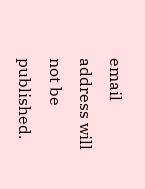email address will not be published.